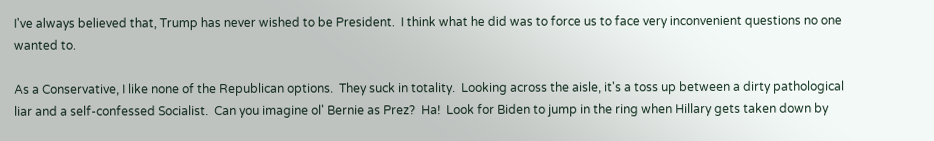I've always believed that, Trump has never wished to be President.  I think what he did was to force us to face very inconvenient questions no one wanted to.

As a Conservative, I like none of the Republican options.  They suck in totality.  Looking across the aisle, it's a toss up between a dirty pathological liar and a self-confessed Socialist.  Can you imagine ol' Bernie as Prez?  Ha!  Look for Biden to jump in the ring when Hillary gets taken down by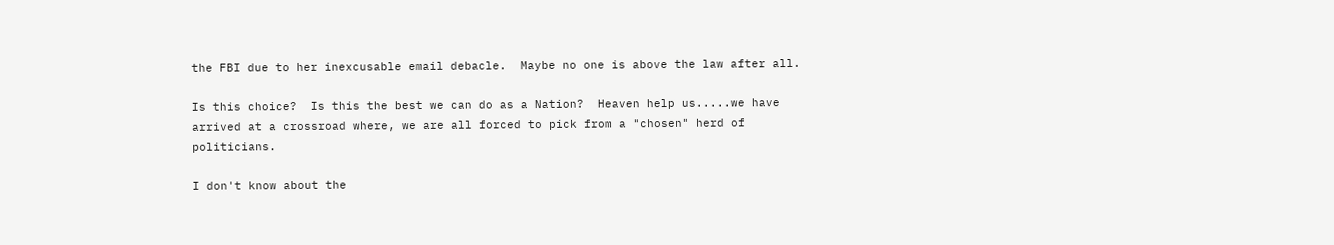the FBI due to her inexcusable email debacle.  Maybe no one is above the law after all.

Is this choice?  Is this the best we can do as a Nation?  Heaven help us.....we have arrived at a crossroad where, we are all forced to pick from a "chosen" herd of politicians.

I don't know about the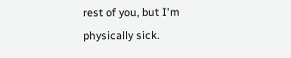rest of you, but I'm physically sick.